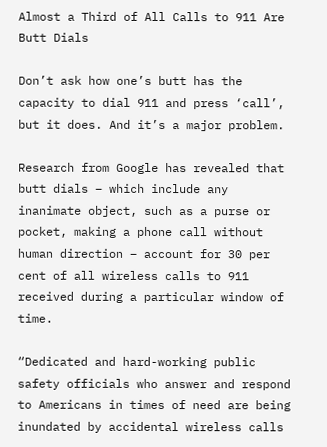Almost a Third of All Calls to 911 Are Butt Dials

Don’t ask how one’s butt has the capacity to dial 911 and press ‘call’, but it does. And it’s a major problem.

Research from Google has revealed that butt dials – which include any inanimate object, such as a purse or pocket, making a phone call without human direction – account for 30 per cent of all wireless calls to 911 received during a particular window of time.

“Dedicated and hard-working public safety officials who answer and respond to Americans in times of need are being inundated by accidental wireless calls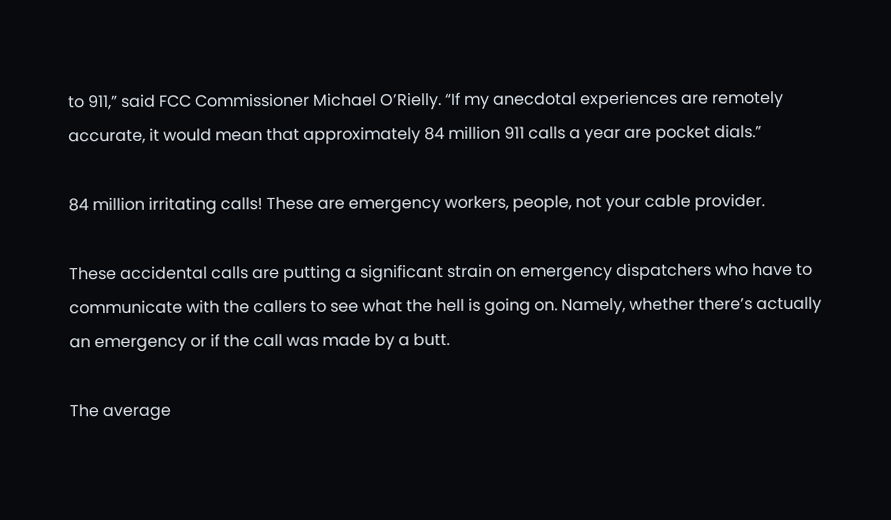to 911,” said FCC Commissioner Michael O’Rielly. “If my anecdotal experiences are remotely accurate, it would mean that approximately 84 million 911 calls a year are pocket dials.”

84 million irritating calls! These are emergency workers, people, not your cable provider.

These accidental calls are putting a significant strain on emergency dispatchers who have to communicate with the callers to see what the hell is going on. Namely, whether there’s actually an emergency or if the call was made by a butt.

The average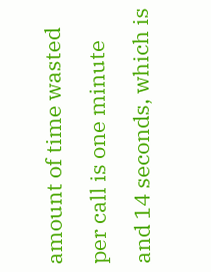amount of time wasted per call is one minute and 14 seconds, which is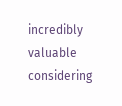incredibly valuable considering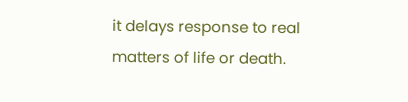it delays response to real matters of life or death.